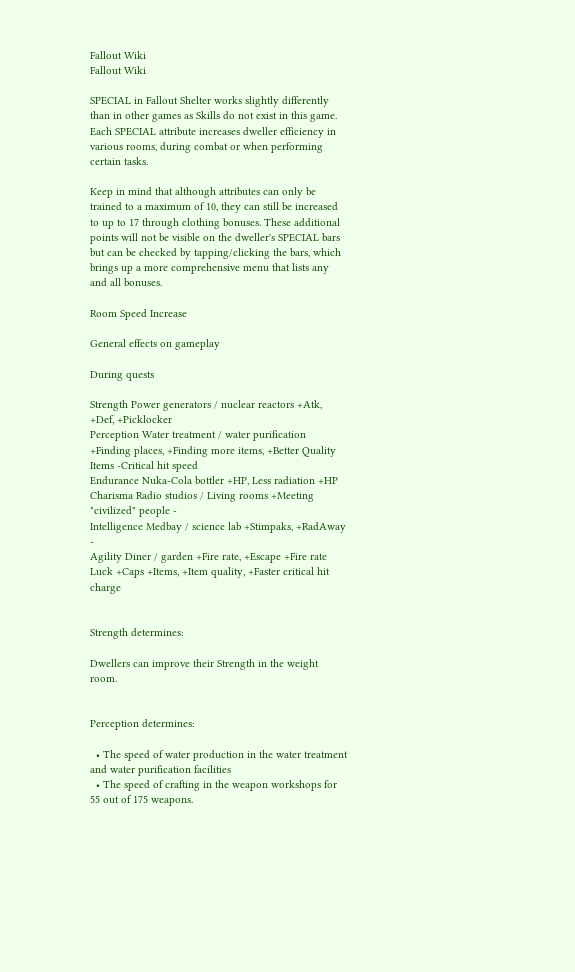Fallout Wiki
Fallout Wiki

SPECIAL in Fallout Shelter works slightly differently than in other games as Skills do not exist in this game. Each SPECIAL attribute increases dweller efficiency in various rooms, during combat or when performing certain tasks.

Keep in mind that although attributes can only be trained to a maximum of 10, they can still be increased to up to 17 through clothing bonuses. These additional points will not be visible on the dweller's SPECIAL bars but can be checked by tapping/clicking the bars, which brings up a more comprehensive menu that lists any and all bonuses.

Room Speed Increase

General effects on gameplay

During quests

Strength Power generators / nuclear reactors +Atk, +Def, +Picklocker
Perception Water treatment / water purification +Finding places, +Finding more items, +Better Quality Items -Critical hit speed
Endurance Nuka-Cola bottler +HP, Less radiation +HP
Charisma Radio studios / Living rooms +Meeting "civilized" people -
Intelligence Medbay / science lab +Stimpaks, +RadAway -
Agility Diner / garden +Fire rate, +Escape +Fire rate
Luck +Caps +Items, +Item quality, +Faster critical hit charge


Strength determines:

Dwellers can improve their Strength in the weight room.


Perception determines:

  • The speed of water production in the water treatment and water purification facilities
  • The speed of crafting in the weapon workshops for 55 out of 175 weapons.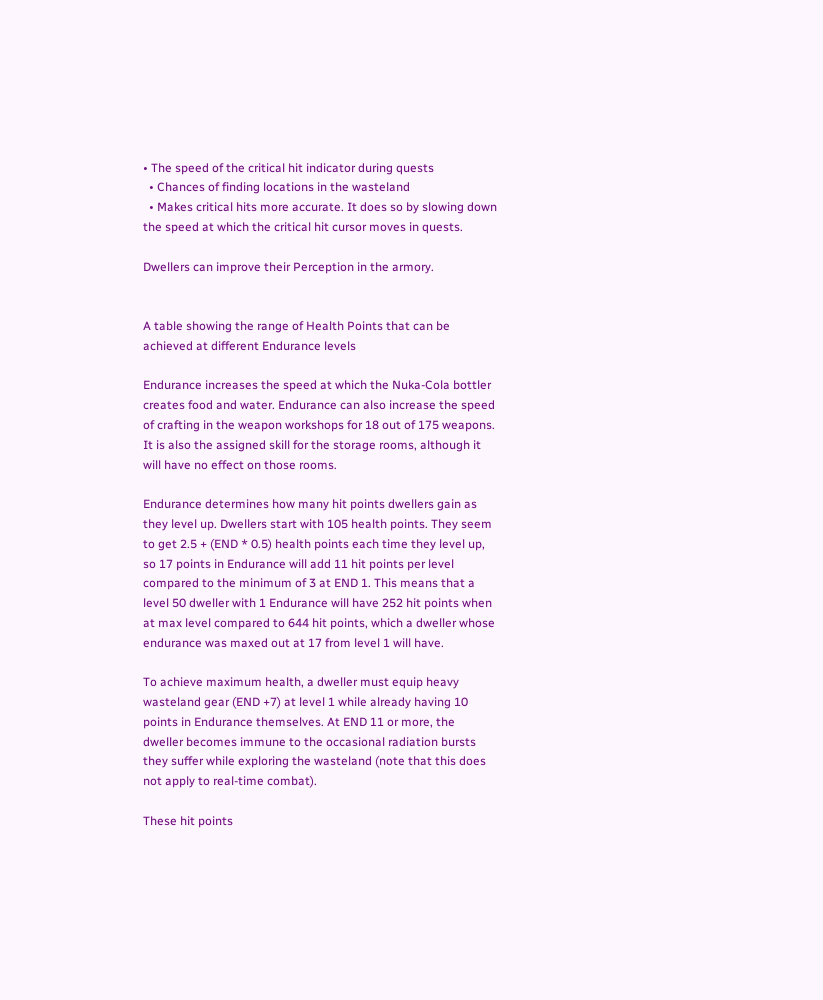• The speed of the critical hit indicator during quests
  • Chances of finding locations in the wasteland
  • Makes critical hits more accurate. It does so by slowing down the speed at which the critical hit cursor moves in quests.

Dwellers can improve their Perception in the armory.


A table showing the range of Health Points that can be achieved at different Endurance levels

Endurance increases the speed at which the Nuka-Cola bottler creates food and water. Endurance can also increase the speed of crafting in the weapon workshops for 18 out of 175 weapons. It is also the assigned skill for the storage rooms, although it will have no effect on those rooms.

Endurance determines how many hit points dwellers gain as they level up. Dwellers start with 105 health points. They seem to get 2.5 + (END * 0.5) health points each time they level up, so 17 points in Endurance will add 11 hit points per level compared to the minimum of 3 at END 1. This means that a level 50 dweller with 1 Endurance will have 252 hit points when at max level compared to 644 hit points, which a dweller whose endurance was maxed out at 17 from level 1 will have.

To achieve maximum health, a dweller must equip heavy wasteland gear (END +7) at level 1 while already having 10 points in Endurance themselves. At END 11 or more, the dweller becomes immune to the occasional radiation bursts they suffer while exploring the wasteland (note that this does not apply to real-time combat).

These hit points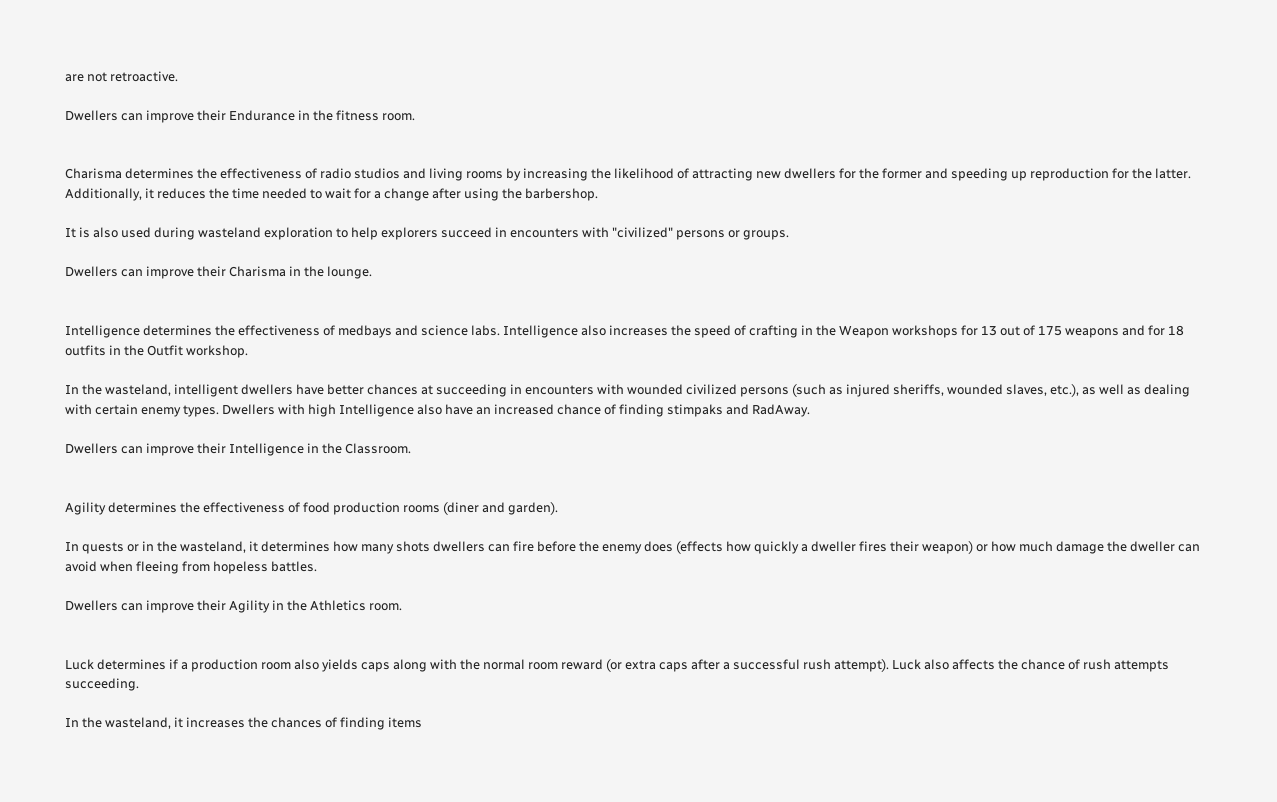are not retroactive.

Dwellers can improve their Endurance in the fitness room.


Charisma determines the effectiveness of radio studios and living rooms by increasing the likelihood of attracting new dwellers for the former and speeding up reproduction for the latter. Additionally, it reduces the time needed to wait for a change after using the barbershop.

It is also used during wasteland exploration to help explorers succeed in encounters with "civilized" persons or groups.

Dwellers can improve their Charisma in the lounge.


Intelligence determines the effectiveness of medbays and science labs. Intelligence also increases the speed of crafting in the Weapon workshops for 13 out of 175 weapons and for 18 outfits in the Outfit workshop.

In the wasteland, intelligent dwellers have better chances at succeeding in encounters with wounded civilized persons (such as injured sheriffs, wounded slaves, etc.), as well as dealing with certain enemy types. Dwellers with high Intelligence also have an increased chance of finding stimpaks and RadAway.

Dwellers can improve their Intelligence in the Classroom.


Agility determines the effectiveness of food production rooms (diner and garden).

In quests or in the wasteland, it determines how many shots dwellers can fire before the enemy does (effects how quickly a dweller fires their weapon) or how much damage the dweller can avoid when fleeing from hopeless battles.

Dwellers can improve their Agility in the Athletics room.


Luck determines if a production room also yields caps along with the normal room reward (or extra caps after a successful rush attempt). Luck also affects the chance of rush attempts succeeding.

In the wasteland, it increases the chances of finding items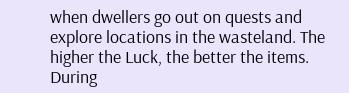when dwellers go out on quests and explore locations in the wasteland. The higher the Luck, the better the items. During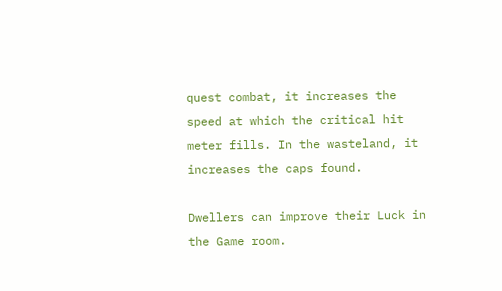quest combat, it increases the speed at which the critical hit meter fills. In the wasteland, it increases the caps found.

Dwellers can improve their Luck in the Game room.